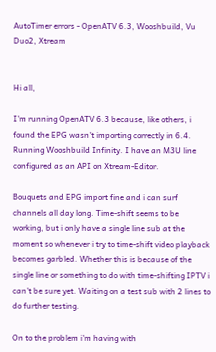AutoTimer errors - OpenATV 6.3, Wooshbuild, Vu Duo2, Xtream


Hi all,

I'm running OpenATV 6.3 because, like others, i found the EPG wasn't importing correctly in 6.4. Running Wooshbuild Infinity. I have an M3U line configured as an API on Xtream-Editor.

Bouquets and EPG import fine and i can surf channels all day long. Time-shift seems to be working, but i only have a single line sub at the moment so whenever i try to time-shift video playback becomes garbled. Whether this is because of the single line or something to do with time-shifting IPTV i can't be sure yet. Waiting on a test sub with 2 lines to do further testing.

On to the problem i'm having with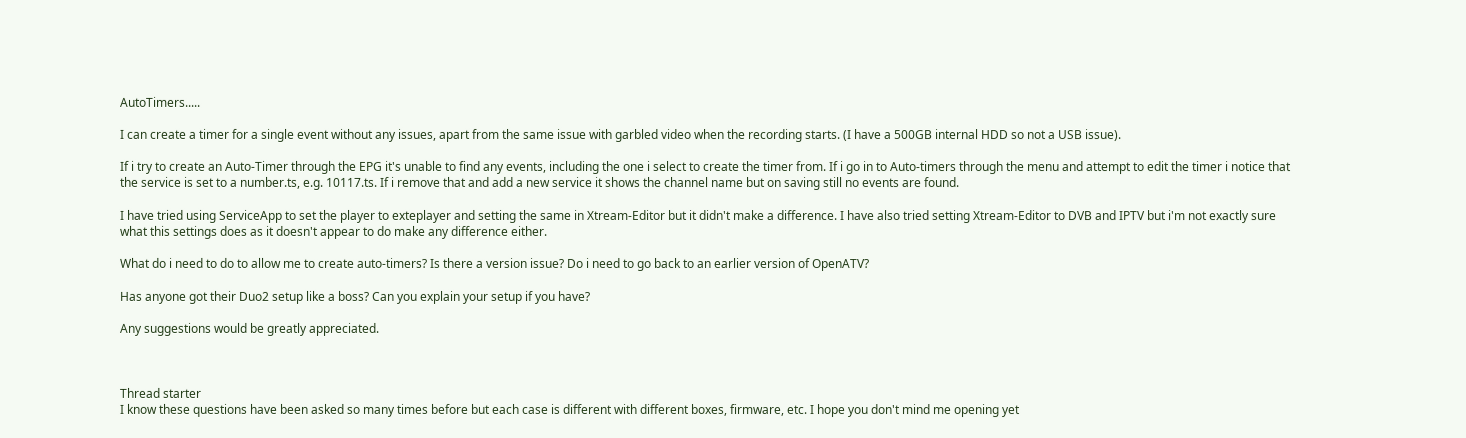AutoTimers.....

I can create a timer for a single event without any issues, apart from the same issue with garbled video when the recording starts. (I have a 500GB internal HDD so not a USB issue).

If i try to create an Auto-Timer through the EPG it's unable to find any events, including the one i select to create the timer from. If i go in to Auto-timers through the menu and attempt to edit the timer i notice that the service is set to a number.ts, e.g. 10117.ts. If i remove that and add a new service it shows the channel name but on saving still no events are found.

I have tried using ServiceApp to set the player to exteplayer and setting the same in Xtream-Editor but it didn't make a difference. I have also tried setting Xtream-Editor to DVB and IPTV but i'm not exactly sure what this settings does as it doesn't appear to do make any difference either.

What do i need to do to allow me to create auto-timers? Is there a version issue? Do i need to go back to an earlier version of OpenATV?

Has anyone got their Duo2 setup like a boss? Can you explain your setup if you have?

Any suggestions would be greatly appreciated.



Thread starter
I know these questions have been asked so many times before but each case is different with different boxes, firmware, etc. I hope you don't mind me opening yet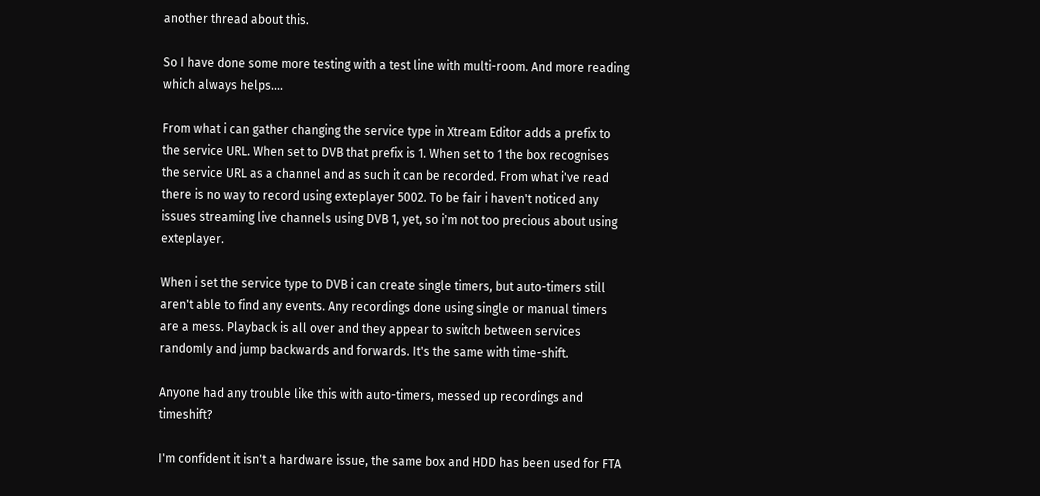another thread about this.

So I have done some more testing with a test line with multi-room. And more reading which always helps....

From what i can gather changing the service type in Xtream Editor adds a prefix to the service URL. When set to DVB that prefix is 1. When set to 1 the box recognises the service URL as a channel and as such it can be recorded. From what i've read there is no way to record using exteplayer 5002. To be fair i haven't noticed any issues streaming live channels using DVB 1, yet, so i'm not too precious about using exteplayer.

When i set the service type to DVB i can create single timers, but auto-timers still aren't able to find any events. Any recordings done using single or manual timers are a mess. Playback is all over and they appear to switch between services randomly and jump backwards and forwards. It's the same with time-shift.

Anyone had any trouble like this with auto-timers, messed up recordings and timeshift?

I'm confident it isn't a hardware issue, the same box and HDD has been used for FTA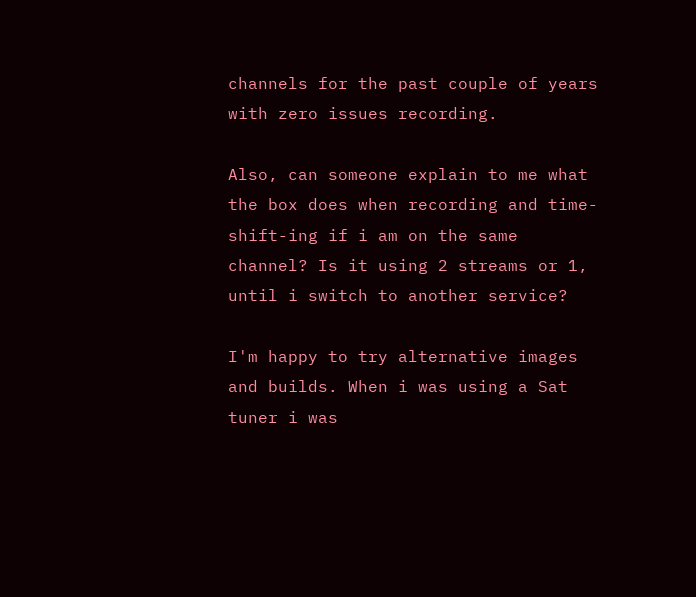channels for the past couple of years with zero issues recording.

Also, can someone explain to me what the box does when recording and time-shift-ing if i am on the same channel? Is it using 2 streams or 1, until i switch to another service?

I'm happy to try alternative images and builds. When i was using a Sat tuner i was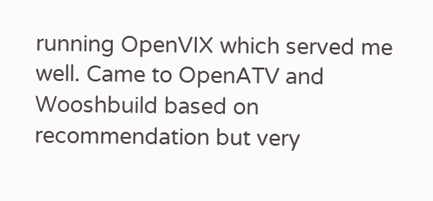running OpenVIX which served me well. Came to OpenATV and Wooshbuild based on recommendation but very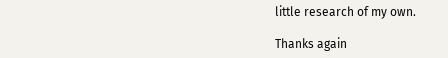little research of my own.

Thanks again